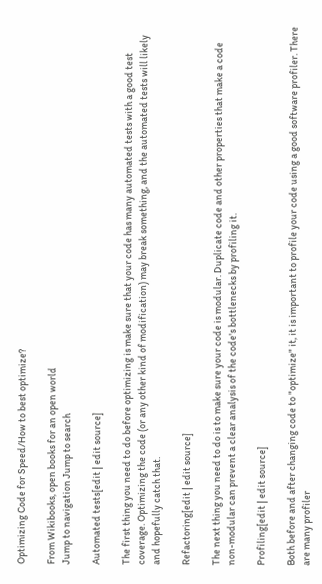Optimizing Code for Speed/How to best optimize?

From Wikibooks, open books for an open world
Jump to navigation Jump to search

Automated tests[edit | edit source]

The first thing you need to do before optimizing is make sure that your code has many automated tests with a good test coverage. Optimizing the code (or any other kind of modification) may break something, and the automated tests will likely and hopefully catch that.

Refactoring[edit | edit source]

The next thing you need to do is to make sure your code is modular. Duplicate code and other properties that make a code non-modular can prevent a clear analysis of the code's bottlenecks by profiling it.

Profiling[edit | edit source]

Both before and after changing code to "optimize" it, it is important to profile your code using a good software profiler. There are many profiler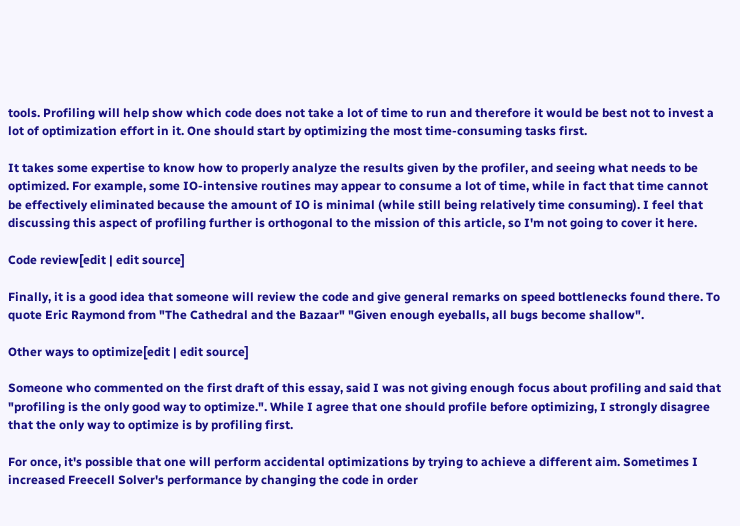tools. Profiling will help show which code does not take a lot of time to run and therefore it would be best not to invest a lot of optimization effort in it. One should start by optimizing the most time-consuming tasks first.

It takes some expertise to know how to properly analyze the results given by the profiler, and seeing what needs to be optimized. For example, some IO-intensive routines may appear to consume a lot of time, while in fact that time cannot be effectively eliminated because the amount of IO is minimal (while still being relatively time consuming). I feel that discussing this aspect of profiling further is orthogonal to the mission of this article, so I'm not going to cover it here.

Code review[edit | edit source]

Finally, it is a good idea that someone will review the code and give general remarks on speed bottlenecks found there. To quote Eric Raymond from "The Cathedral and the Bazaar" "Given enough eyeballs, all bugs become shallow".

Other ways to optimize[edit | edit source]

Someone who commented on the first draft of this essay, said I was not giving enough focus about profiling and said that "profiling is the only good way to optimize.". While I agree that one should profile before optimizing, I strongly disagree that the only way to optimize is by profiling first.

For once, it's possible that one will perform accidental optimizations by trying to achieve a different aim. Sometimes I increased Freecell Solver's performance by changing the code in order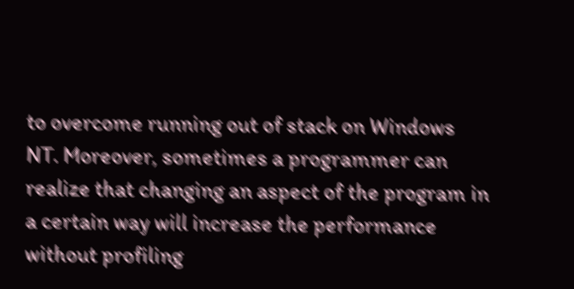to overcome running out of stack on Windows NT. Moreover, sometimes a programmer can realize that changing an aspect of the program in a certain way will increase the performance without profiling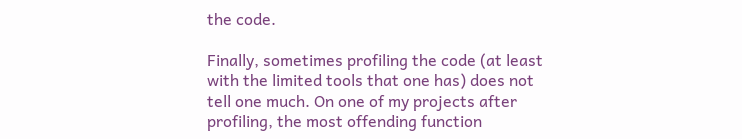the code.

Finally, sometimes profiling the code (at least with the limited tools that one has) does not tell one much. On one of my projects after profiling, the most offending function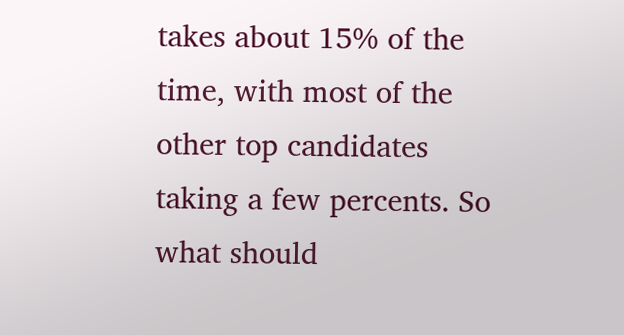takes about 15% of the time, with most of the other top candidates taking a few percents. So what should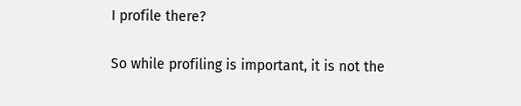I profile there?

So while profiling is important, it is not the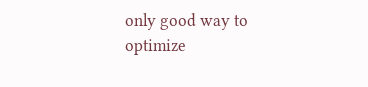only good way to optimize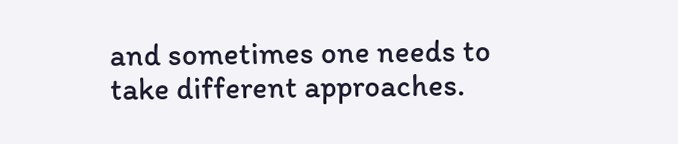and sometimes one needs to take different approaches.